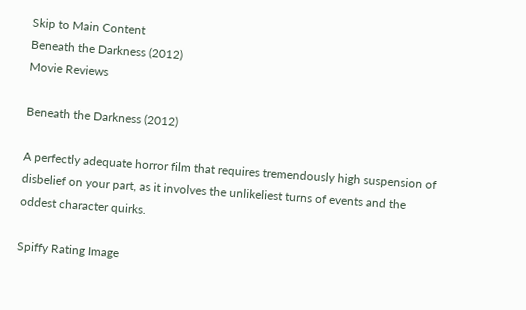Skip to Main Content
Beneath the Darkness (2012)
Movie Reviews

Beneath the Darkness (2012)

A perfectly adequate horror film that requires tremendously high suspension of disbelief on your part, as it involves the unlikeliest turns of events and the oddest character quirks.

Spiffy Rating Image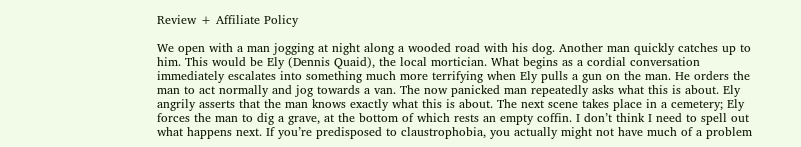Review + Affiliate Policy

We open with a man jogging at night along a wooded road with his dog. Another man quickly catches up to him. This would be Ely (Dennis Quaid), the local mortician. What begins as a cordial conversation immediately escalates into something much more terrifying when Ely pulls a gun on the man. He orders the man to act normally and jog towards a van. The now panicked man repeatedly asks what this is about. Ely angrily asserts that the man knows exactly what this is about. The next scene takes place in a cemetery; Ely forces the man to dig a grave, at the bottom of which rests an empty coffin. I don’t think I need to spell out what happens next. If you’re predisposed to claustrophobia, you actually might not have much of a problem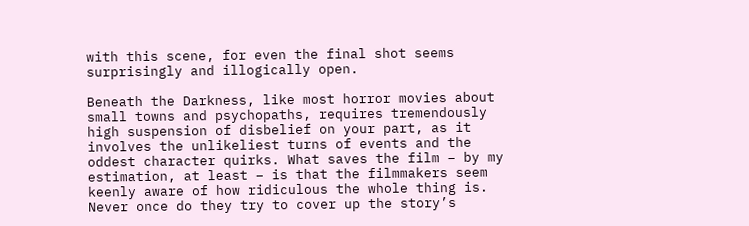with this scene, for even the final shot seems surprisingly and illogically open.

Beneath the Darkness, like most horror movies about small towns and psychopaths, requires tremendously high suspension of disbelief on your part, as it involves the unlikeliest turns of events and the oddest character quirks. What saves the film – by my estimation, at least – is that the filmmakers seem keenly aware of how ridiculous the whole thing is. Never once do they try to cover up the story’s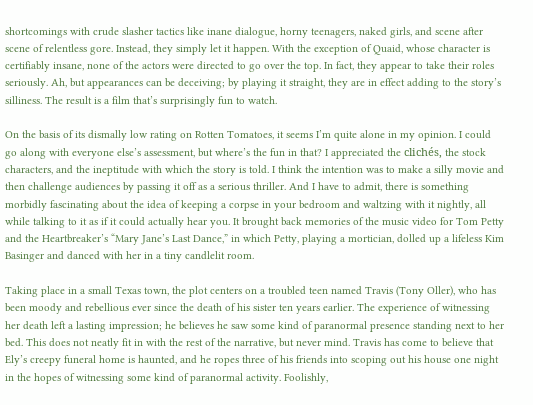shortcomings with crude slasher tactics like inane dialogue, horny teenagers, naked girls, and scene after scene of relentless gore. Instead, they simply let it happen. With the exception of Quaid, whose character is certifiably insane, none of the actors were directed to go over the top. In fact, they appear to take their roles seriously. Ah, but appearances can be deceiving; by playing it straight, they are in effect adding to the story’s silliness. The result is a film that’s surprisingly fun to watch.

On the basis of its dismally low rating on Rotten Tomatoes, it seems I’m quite alone in my opinion. I could go along with everyone else’s assessment, but where’s the fun in that? I appreciated the clichés, the stock characters, and the ineptitude with which the story is told. I think the intention was to make a silly movie and then challenge audiences by passing it off as a serious thriller. And I have to admit, there is something morbidly fascinating about the idea of keeping a corpse in your bedroom and waltzing with it nightly, all while talking to it as if it could actually hear you. It brought back memories of the music video for Tom Petty and the Heartbreaker’s “Mary Jane’s Last Dance,” in which Petty, playing a mortician, dolled up a lifeless Kim Basinger and danced with her in a tiny candlelit room.

Taking place in a small Texas town, the plot centers on a troubled teen named Travis (Tony Oller), who has been moody and rebellious ever since the death of his sister ten years earlier. The experience of witnessing her death left a lasting impression; he believes he saw some kind of paranormal presence standing next to her bed. This does not neatly fit in with the rest of the narrative, but never mind. Travis has come to believe that Ely’s creepy funeral home is haunted, and he ropes three of his friends into scoping out his house one night in the hopes of witnessing some kind of paranormal activity. Foolishly,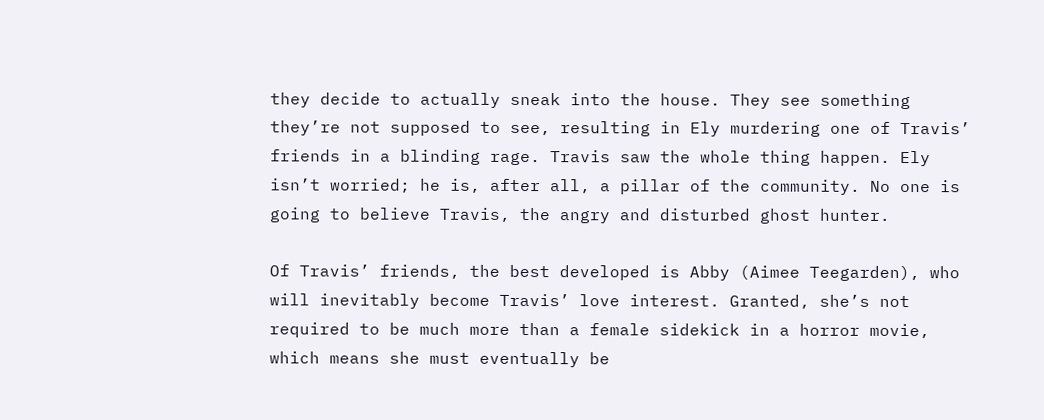they decide to actually sneak into the house. They see something they’re not supposed to see, resulting in Ely murdering one of Travis’ friends in a blinding rage. Travis saw the whole thing happen. Ely isn’t worried; he is, after all, a pillar of the community. No one is going to believe Travis, the angry and disturbed ghost hunter.

Of Travis’ friends, the best developed is Abby (Aimee Teegarden), who will inevitably become Travis’ love interest. Granted, she’s not required to be much more than a female sidekick in a horror movie, which means she must eventually be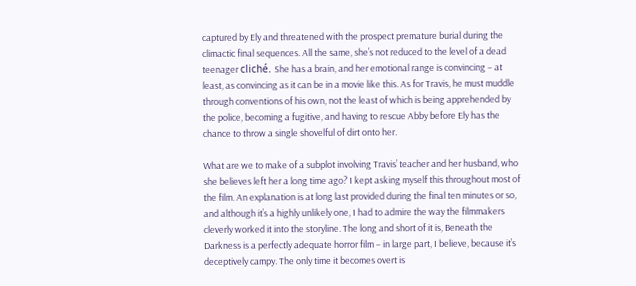captured by Ely and threatened with the prospect premature burial during the climactic final sequences. All the same, she’s not reduced to the level of a dead teenager cliché. She has a brain, and her emotional range is convincing – at least, as convincing as it can be in a movie like this. As for Travis, he must muddle through conventions of his own, not the least of which is being apprehended by the police, becoming a fugitive, and having to rescue Abby before Ely has the chance to throw a single shovelful of dirt onto her.

What are we to make of a subplot involving Travis’ teacher and her husband, who she believes left her a long time ago? I kept asking myself this throughout most of the film. An explanation is at long last provided during the final ten minutes or so, and although it’s a highly unlikely one, I had to admire the way the filmmakers cleverly worked it into the storyline. The long and short of it is, Beneath the Darkness is a perfectly adequate horror film – in large part, I believe, because it’s deceptively campy. The only time it becomes overt is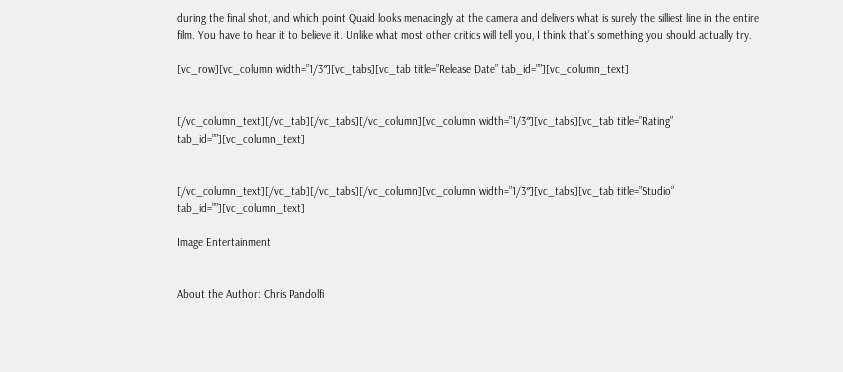during the final shot, and which point Quaid looks menacingly at the camera and delivers what is surely the silliest line in the entire film. You have to hear it to believe it. Unlike what most other critics will tell you, I think that’s something you should actually try.

[vc_row][vc_column width=”1/3″][vc_tabs][vc_tab title=”Release Date” tab_id=””][vc_column_text]


[/vc_column_text][/vc_tab][/vc_tabs][/vc_column][vc_column width=”1/3″][vc_tabs][vc_tab title=”Rating” tab_id=””][vc_column_text]


[/vc_column_text][/vc_tab][/vc_tabs][/vc_column][vc_column width=”1/3″][vc_tabs][vc_tab title=”Studio” tab_id=””][vc_column_text]

Image Entertainment


About the Author: Chris Pandolfi